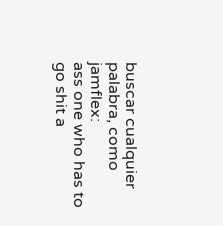buscar cualquier palabra, como jamflex:
ass one who has to go shit a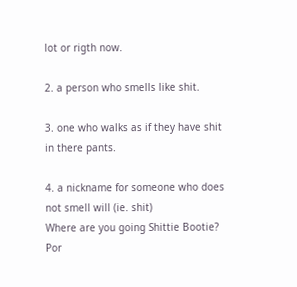lot or rigth now.

2. a person who smells like shit.

3. one who walks as if they have shit in there pants.

4. a nickname for someone who does not smell will (ie. shit)
Where are you going Shittie Bootie?
Por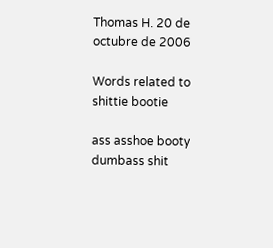Thomas H. 20 de octubre de 2006

Words related to shittie bootie

ass asshoe booty dumbass shit